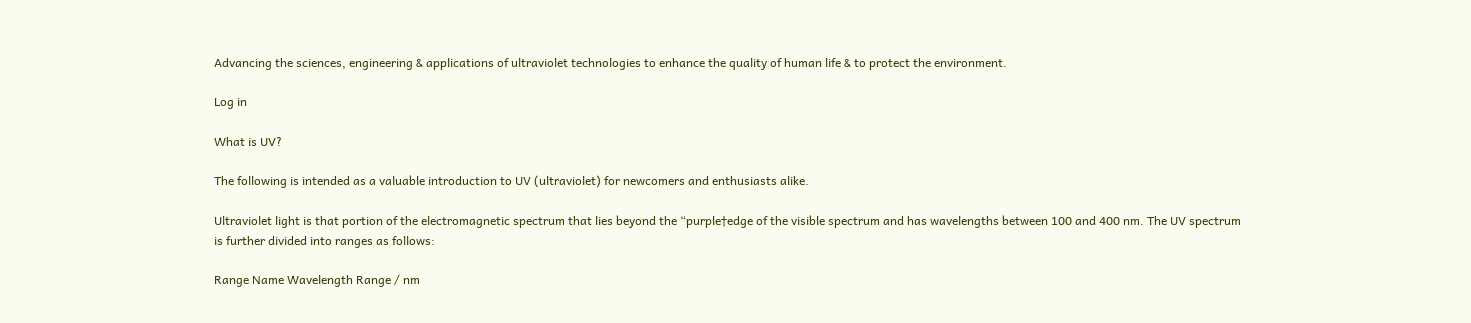Advancing the sciences, engineering & applications of ultraviolet technologies to enhance the quality of human life & to protect the environment.

Log in

What is UV?

The following is intended as a valuable introduction to UV (ultraviolet) for newcomers and enthusiasts alike.

Ultraviolet light is that portion of the electromagnetic spectrum that lies beyond the “purple†edge of the visible spectrum and has wavelengths between 100 and 400 nm. The UV spectrum is further divided into ranges as follows:

Range Name Wavelength Range / nm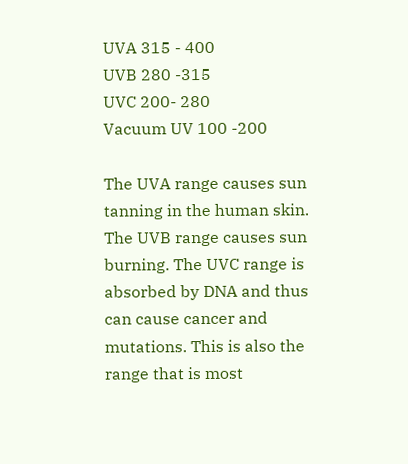UVA 315 - 400
UVB 280 -315
UVC 200- 280
Vacuum UV 100 -200

The UVA range causes sun tanning in the human skin. The UVB range causes sun burning. The UVC range is absorbed by DNA and thus can cause cancer and mutations. This is also the range that is most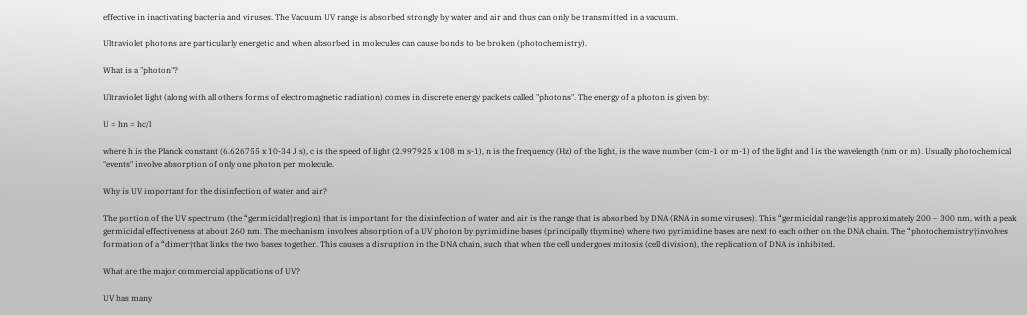effective in inactivating bacteria and viruses. The Vacuum UV range is absorbed strongly by water and air and thus can only be transmitted in a vacuum.

Ultraviolet photons are particularly energetic and when absorbed in molecules can cause bonds to be broken (photochemistry).

What is a "photon"?

Ultraviolet light (along with all others forms of electromagnetic radiation) comes in discrete energy packets called "photons". The energy of a photon is given by:

U = hn = hc/l

where h is the Planck constant (6.626755 x 10-34 J s), c is the speed of light (2.997925 x 108 m s-1), n is the frequency (Hz) of the light, is the wave number (cm-1 or m-1) of the light and l is the wavelength (nm or m). Usually photochemical "events" involve absorption of only one photon per molecule.

Why is UV important for the disinfection of water and air?

The portion of the UV spectrum (the “germicidal†region) that is important for the disinfection of water and air is the range that is absorbed by DNA (RNA in some viruses). This “germicidal range†is approximately 200 – 300 nm, with a peak germicidal effectiveness at about 260 nm. The mechanism involves absorption of a UV photon by pyrimidine bases (principally thymine) where two pyrimidine bases are next to each other on the DNA chain. The “photochemistry†involves formation of a “dimer†that links the two bases together. This causes a disruption in the DNA chain, such that when the cell undergoes mitosis (cell division), the replication of DNA is inhibited.

What are the major commercial applications of UV?

UV has many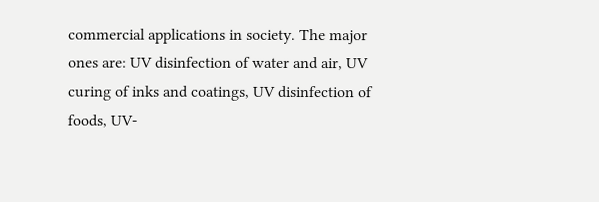commercial applications in society. The major ones are: UV disinfection of water and air, UV curing of inks and coatings, UV disinfection of foods, UV-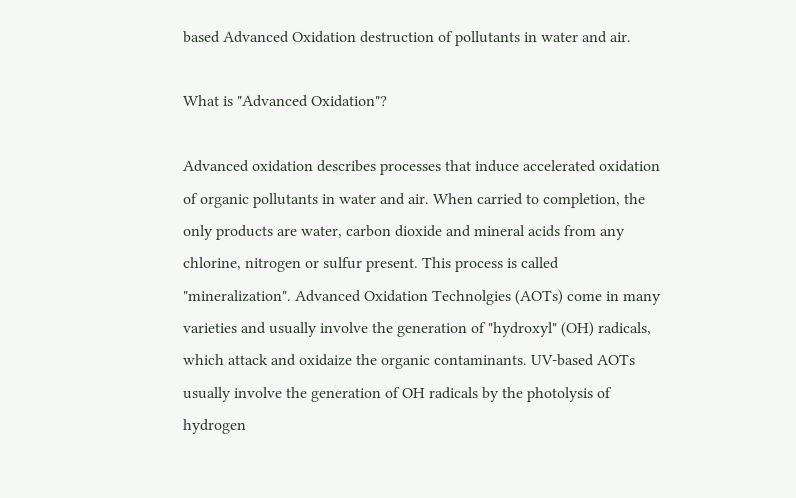based Advanced Oxidation destruction of pollutants in water and air.

What is "Advanced Oxidation"?

Advanced oxidation describes processes that induce accelerated oxidation of organic pollutants in water and air. When carried to completion, the only products are water, carbon dioxide and mineral acids from any chlorine, nitrogen or sulfur present. This process is called "mineralization". Advanced Oxidation Technolgies (AOTs) come in many varieties and usually involve the generation of "hydroxyl" (OH) radicals, which attack and oxidaize the organic contaminants. UV-based AOTs usually involve the generation of OH radicals by the photolysis of hydrogen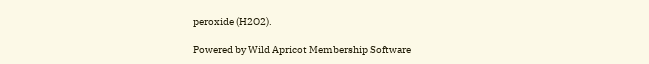peroxide (H2O2).

Powered by Wild Apricot Membership Software